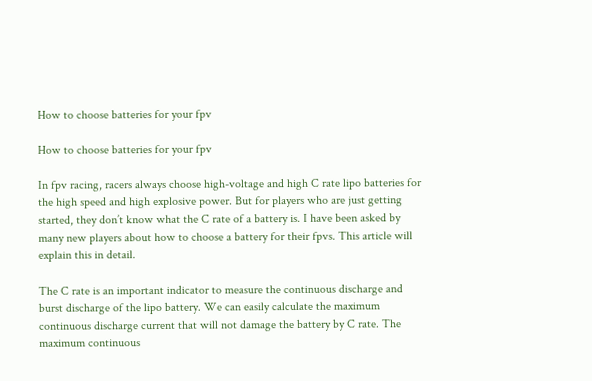How to choose batteries for your fpv

How to choose batteries for your fpv

In fpv racing, racers always choose high-voltage and high C rate lipo batteries for the high speed and high explosive power. But for players who are just getting started, they don’t know what the C rate of a battery is. I have been asked by many new players about how to choose a battery for their fpvs. This article will explain this in detail.

The C rate is an important indicator to measure the continuous discharge and burst discharge of the lipo battery. We can easily calculate the maximum continuous discharge current that will not damage the battery by C rate. The maximum continuous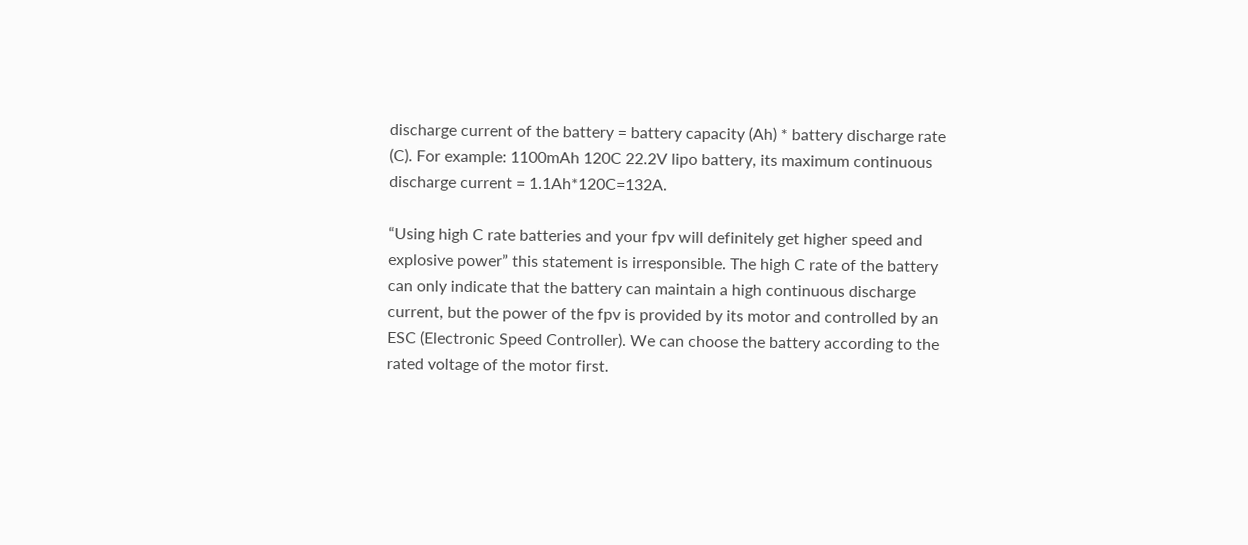discharge current of the battery = battery capacity (Ah) * battery discharge rate (C). For example: 1100mAh 120C 22.2V lipo battery, its maximum continuous discharge current = 1.1Ah*120C=132A.

“Using high C rate batteries and your fpv will definitely get higher speed and explosive power” this statement is irresponsible. The high C rate of the battery can only indicate that the battery can maintain a high continuous discharge current, but the power of the fpv is provided by its motor and controlled by an ESC (Electronic Speed Controller). We can choose the battery according to the rated voltage of the motor first.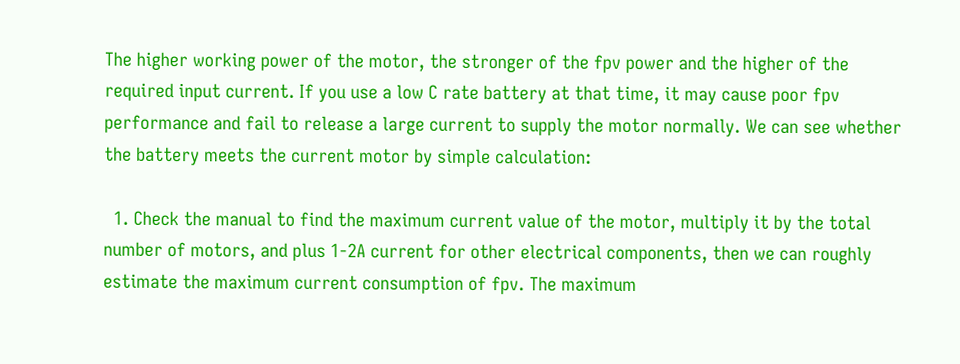The higher working power of the motor, the stronger of the fpv power and the higher of the required input current. If you use a low C rate battery at that time, it may cause poor fpv performance and fail to release a large current to supply the motor normally. We can see whether the battery meets the current motor by simple calculation:

  1. Check the manual to find the maximum current value of the motor, multiply it by the total number of motors, and plus 1-2A current for other electrical components, then we can roughly estimate the maximum current consumption of fpv. The maximum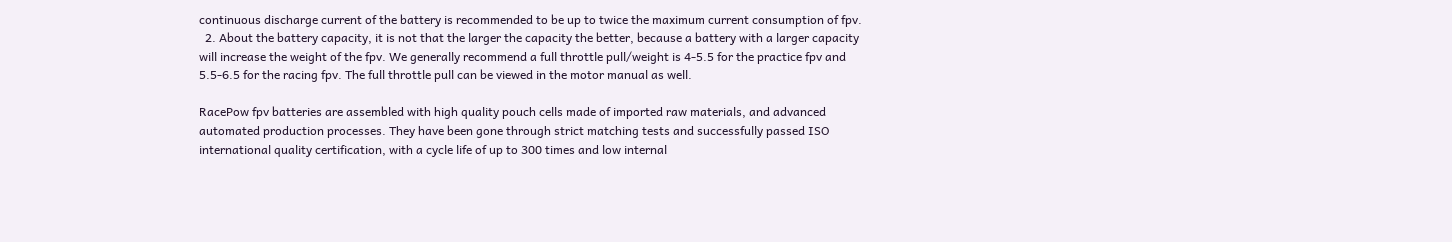continuous discharge current of the battery is recommended to be up to twice the maximum current consumption of fpv.
  2. About the battery capacity, it is not that the larger the capacity the better, because a battery with a larger capacity will increase the weight of the fpv. We generally recommend a full throttle pull/weight is 4-5.5 for the practice fpv and 5.5-6.5 for the racing fpv. The full throttle pull can be viewed in the motor manual as well.

RacePow fpv batteries are assembled with high quality pouch cells made of imported raw materials, and advanced automated production processes. They have been gone through strict matching tests and successfully passed ISO international quality certification, with a cycle life of up to 300 times and low internal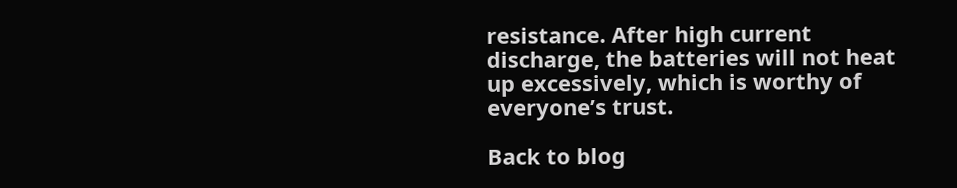resistance. After high current discharge, the batteries will not heat up excessively, which is worthy of everyone’s trust.

Back to blog